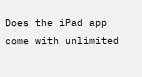Does the iPad app come with unlimited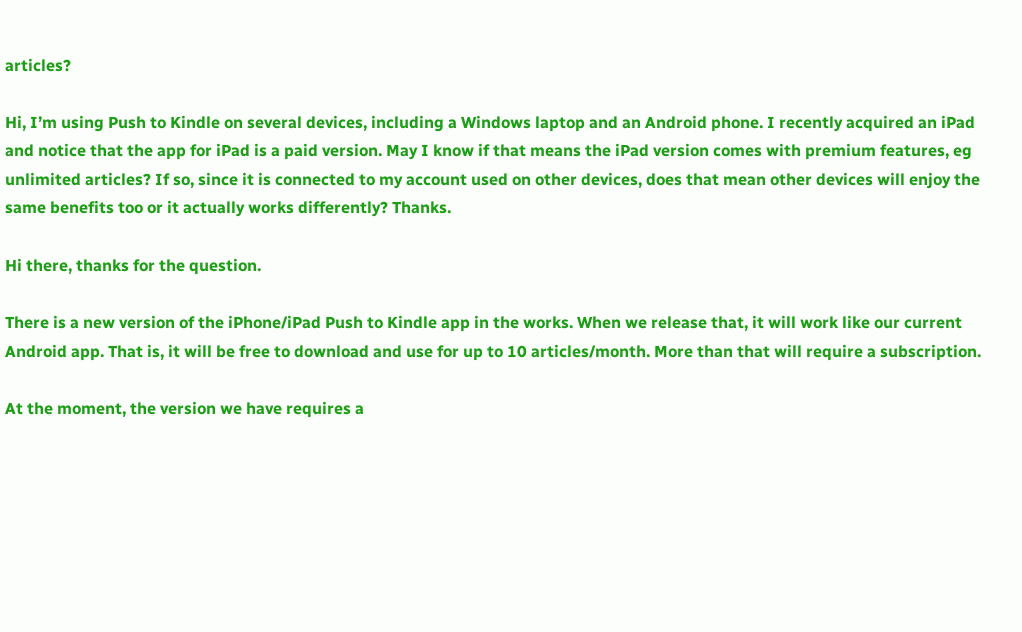articles?

Hi, I’m using Push to Kindle on several devices, including a Windows laptop and an Android phone. I recently acquired an iPad and notice that the app for iPad is a paid version. May I know if that means the iPad version comes with premium features, eg unlimited articles? If so, since it is connected to my account used on other devices, does that mean other devices will enjoy the same benefits too or it actually works differently? Thanks.

Hi there, thanks for the question.

There is a new version of the iPhone/iPad Push to Kindle app in the works. When we release that, it will work like our current Android app. That is, it will be free to download and use for up to 10 articles/month. More than that will require a subscription.

At the moment, the version we have requires a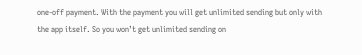one-off payment. With the payment you will get unlimited sending but only with the app itself. So you won’t get unlimited sending on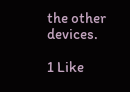the other devices.

1 Like